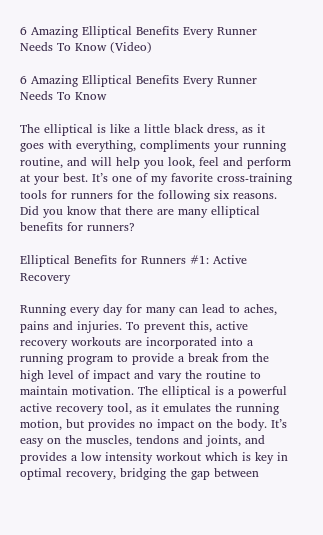6 Amazing Elliptical Benefits Every Runner Needs To Know (Video)

6 Amazing Elliptical Benefits Every Runner Needs To Know

The elliptical is like a little black dress, as it goes with everything, compliments your running routine, and will help you look, feel and perform at your best. It’s one of my favorite cross-training tools for runners for the following six reasons. Did you know that there are many elliptical benefits for runners?

Elliptical Benefits for Runners #1: Active Recovery

Running every day for many can lead to aches, pains and injuries. To prevent this, active recovery workouts are incorporated into a running program to provide a break from the high level of impact and vary the routine to maintain motivation. The elliptical is a powerful active recovery tool, as it emulates the running motion, but provides no impact on the body. It’s easy on the muscles, tendons and joints, and provides a low intensity workout which is key in optimal recovery, bridging the gap between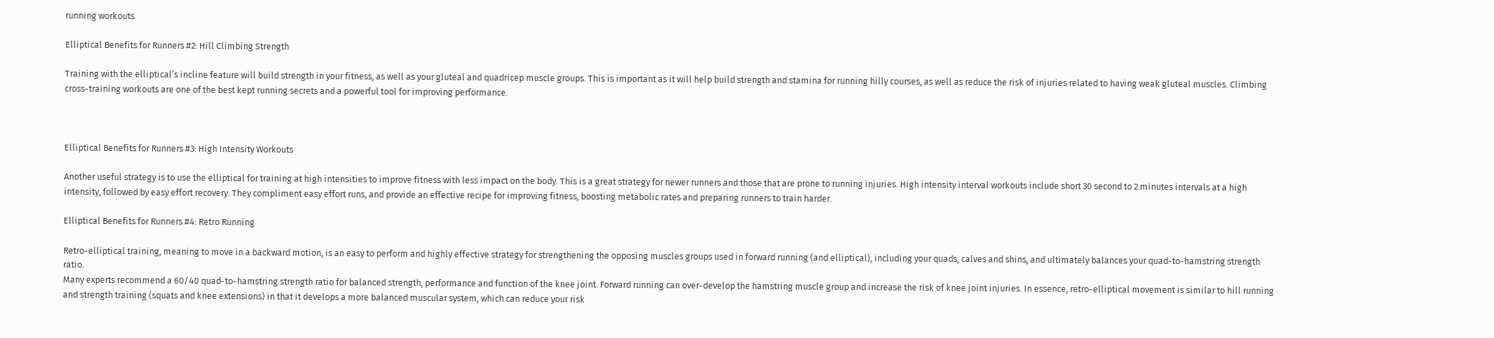running workouts.

Elliptical Benefits for Runners #2: Hill Climbing Strength

Training with the elliptical’s incline feature will build strength in your fitness, as well as your gluteal and quadricep muscle groups. This is important as it will help build strength and stamina for running hilly courses, as well as reduce the risk of injuries related to having weak gluteal muscles. Climbing cross-training workouts are one of the best kept running secrets and a powerful tool for improving performance.



Elliptical Benefits for Runners #3: High Intensity Workouts

Another useful strategy is to use the elliptical for training at high intensities to improve fitness with less impact on the body. This is a great strategy for newer runners and those that are prone to running injuries. High intensity interval workouts include short 30 second to 2 minutes intervals at a high intensity, followed by easy effort recovery. They compliment easy effort runs, and provide an effective recipe for improving fitness, boosting metabolic rates and preparing runners to train harder.

Elliptical Benefits for Runners #4: Retro Running

Retro-elliptical training, meaning to move in a backward motion, is an easy to perform and highly effective strategy for strengthening the opposing muscles groups used in forward running (and elliptical), including your quads, calves and shins, and ultimately balances your quad-to-hamstring strength ratio.
Many experts recommend a 60/40 quad-to-hamstring strength ratio for balanced strength, performance and function of the knee joint. Forward running can over-develop the hamstring muscle group and increase the risk of knee joint injuries. In essence, retro-elliptical movement is similar to hill running and strength training (squats and knee extensions) in that it develops a more balanced muscular system, which can reduce your risk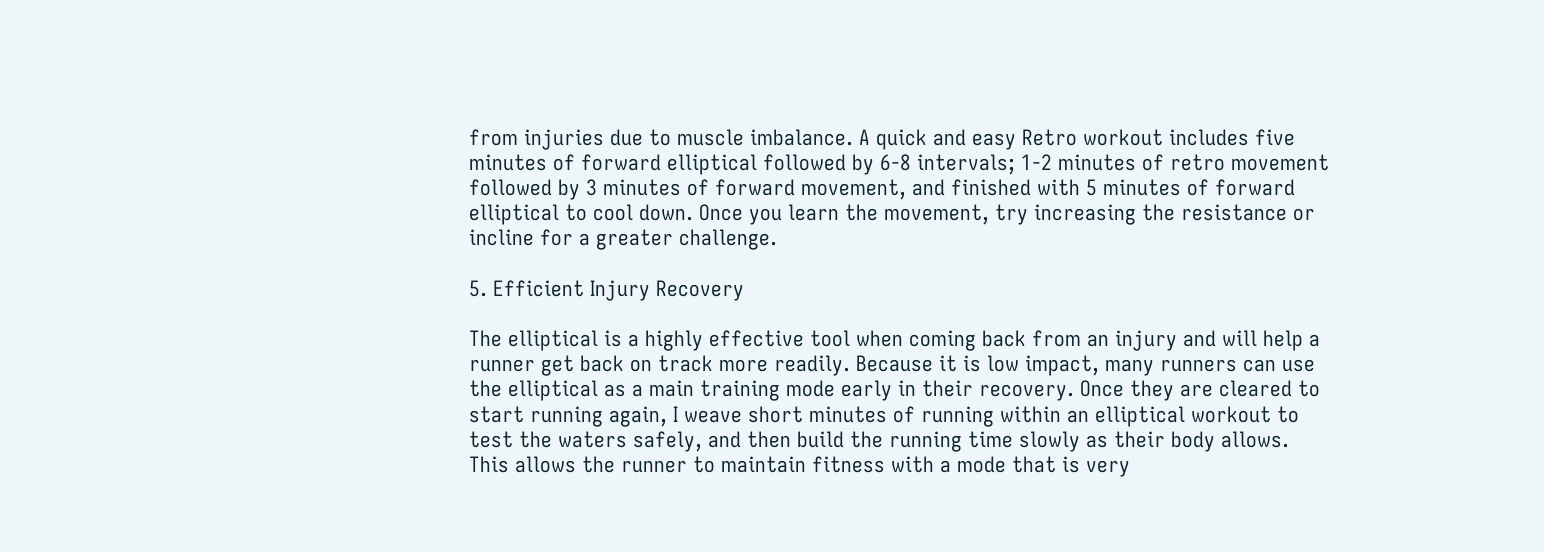from injuries due to muscle imbalance. A quick and easy Retro workout includes five minutes of forward elliptical followed by 6-8 intervals; 1-2 minutes of retro movement followed by 3 minutes of forward movement, and finished with 5 minutes of forward elliptical to cool down. Once you learn the movement, try increasing the resistance or incline for a greater challenge.

5. Efficient Injury Recovery

The elliptical is a highly effective tool when coming back from an injury and will help a runner get back on track more readily. Because it is low impact, many runners can use the elliptical as a main training mode early in their recovery. Once they are cleared to start running again, I weave short minutes of running within an elliptical workout to test the waters safely, and then build the running time slowly as their body allows. This allows the runner to maintain fitness with a mode that is very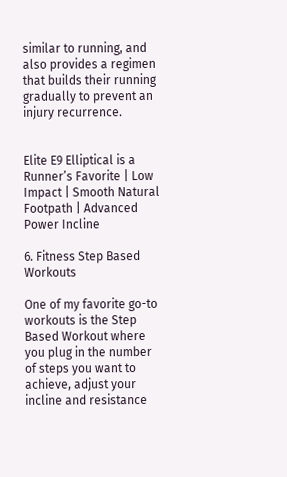similar to running, and also provides a regimen that builds their running gradually to prevent an injury recurrence.


Elite E9 Elliptical is a Runner’s Favorite | Low Impact | Smooth Natural Footpath | Advanced Power Incline

6. Fitness Step Based Workouts

One of my favorite go-to workouts is the Step Based Workout where you plug in the number of steps you want to achieve, adjust your incline and resistance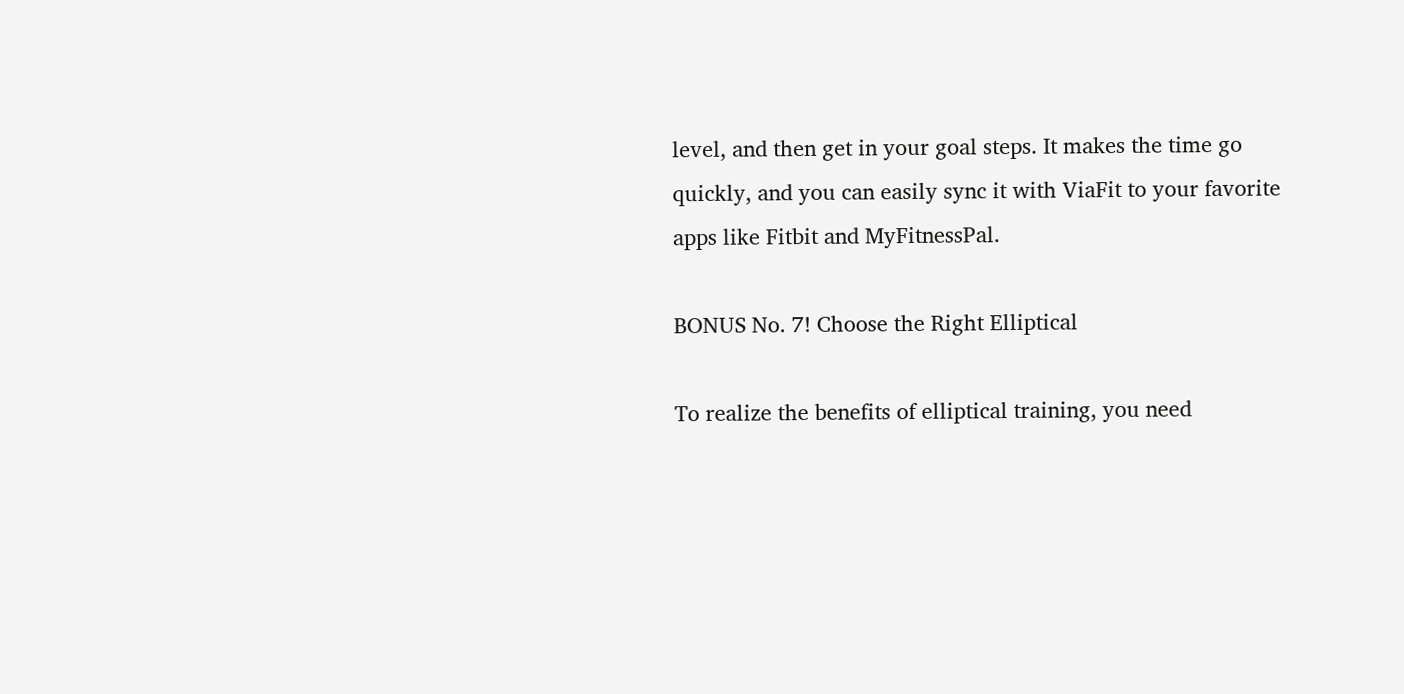level, and then get in your goal steps. It makes the time go quickly, and you can easily sync it with ViaFit to your favorite apps like Fitbit and MyFitnessPal.

BONUS No. 7! Choose the Right Elliptical

To realize the benefits of elliptical training, you need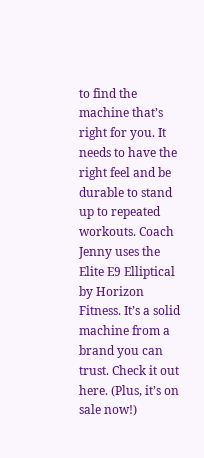to find the machine that’s right for you. It needs to have the right feel and be durable to stand up to repeated workouts. Coach Jenny uses the Elite E9 Elliptical by Horizon Fitness. It’s a solid machine from a brand you can trust. Check it out here. (Plus, it’s on sale now!)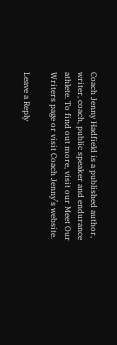Coach Jenny Hadfield is a published author, writer, coach, public speaker and endurance athlete. To find out more, visit our Meet Our Writers page or visit Coach Jenny’s website.

Leave a Reply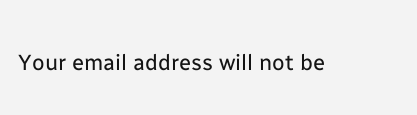Your email address will not be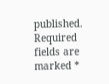published. Required fields are marked *